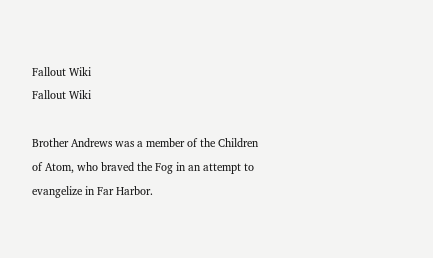Fallout Wiki
Fallout Wiki

Brother Andrews was a member of the Children of Atom, who braved the Fog in an attempt to evangelize in Far Harbor.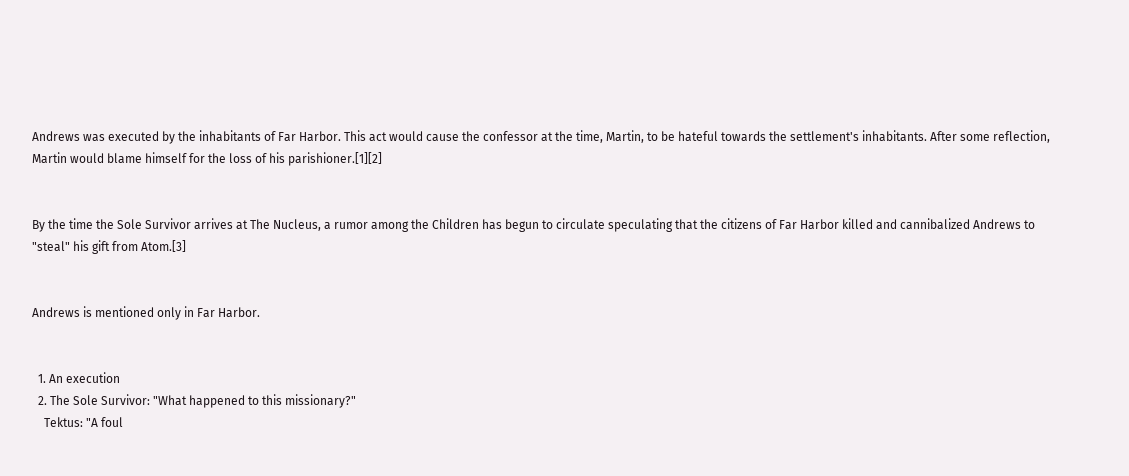Andrews was executed by the inhabitants of Far Harbor. This act would cause the confessor at the time, Martin, to be hateful towards the settlement's inhabitants. After some reflection, Martin would blame himself for the loss of his parishioner.[1][2]


By the time the Sole Survivor arrives at The Nucleus, a rumor among the Children has begun to circulate speculating that the citizens of Far Harbor killed and cannibalized Andrews to "steal" his gift from Atom.[3]


Andrews is mentioned only in Far Harbor.


  1. An execution
  2. The Sole Survivor: "What happened to this missionary?"
    Tektus: "A foul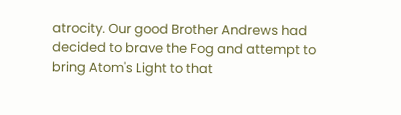atrocity. Our good Brother Andrews had decided to brave the Fog and attempt to bring Atom's Light to that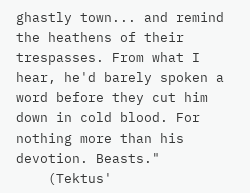ghastly town... and remind the heathens of their trespasses. From what I hear, he'd barely spoken a word before they cut him down in cold blood. For nothing more than his devotion. Beasts."
    (Tektus'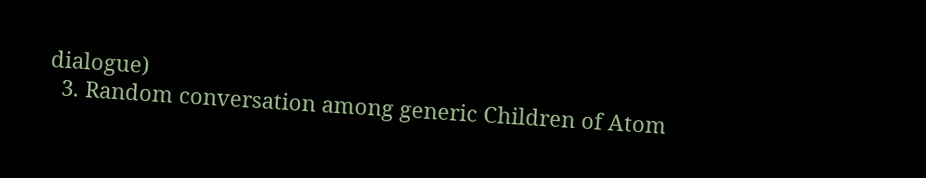dialogue)
  3. Random conversation among generic Children of Atom